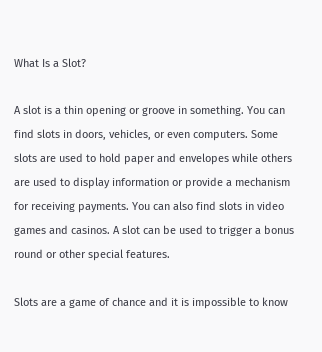What Is a Slot?

A slot is a thin opening or groove in something. You can find slots in doors, vehicles, or even computers. Some slots are used to hold paper and envelopes while others are used to display information or provide a mechanism for receiving payments. You can also find slots in video games and casinos. A slot can be used to trigger a bonus round or other special features.

Slots are a game of chance and it is impossible to know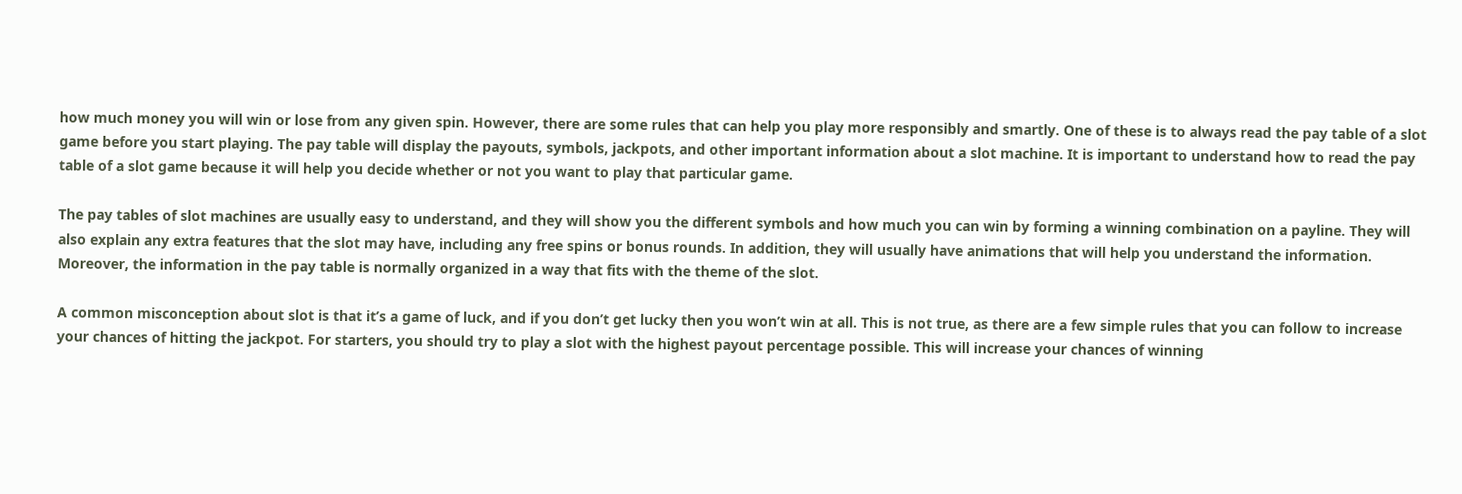how much money you will win or lose from any given spin. However, there are some rules that can help you play more responsibly and smartly. One of these is to always read the pay table of a slot game before you start playing. The pay table will display the payouts, symbols, jackpots, and other important information about a slot machine. It is important to understand how to read the pay table of a slot game because it will help you decide whether or not you want to play that particular game.

The pay tables of slot machines are usually easy to understand, and they will show you the different symbols and how much you can win by forming a winning combination on a payline. They will also explain any extra features that the slot may have, including any free spins or bonus rounds. In addition, they will usually have animations that will help you understand the information. Moreover, the information in the pay table is normally organized in a way that fits with the theme of the slot.

A common misconception about slot is that it’s a game of luck, and if you don’t get lucky then you won’t win at all. This is not true, as there are a few simple rules that you can follow to increase your chances of hitting the jackpot. For starters, you should try to play a slot with the highest payout percentage possible. This will increase your chances of winning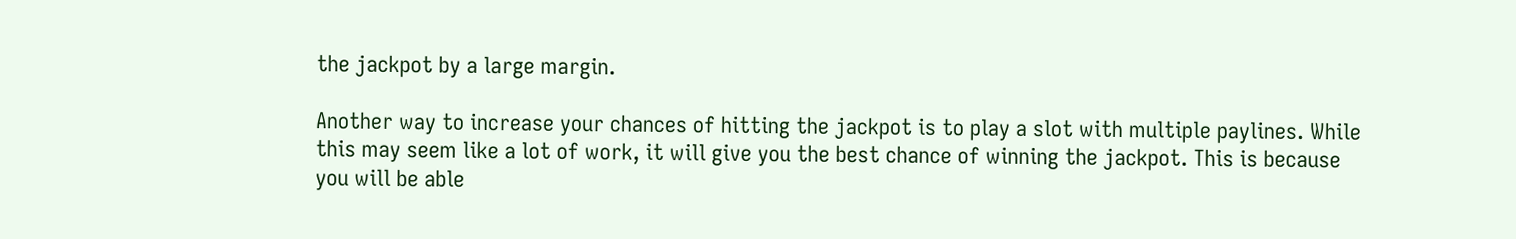the jackpot by a large margin.

Another way to increase your chances of hitting the jackpot is to play a slot with multiple paylines. While this may seem like a lot of work, it will give you the best chance of winning the jackpot. This is because you will be able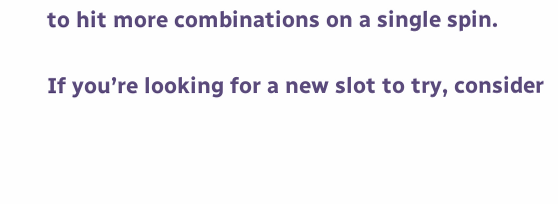to hit more combinations on a single spin.

If you’re looking for a new slot to try, consider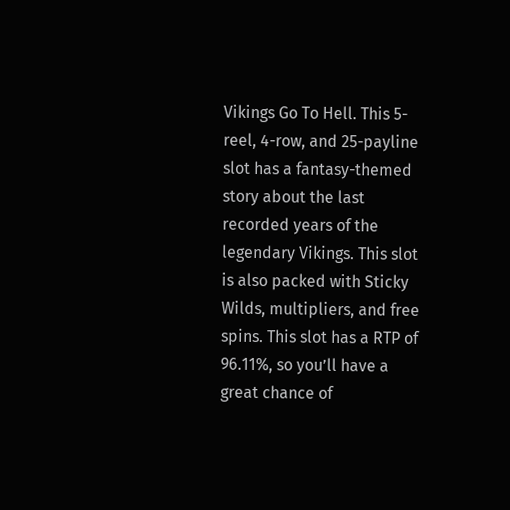Vikings Go To Hell. This 5-reel, 4-row, and 25-payline slot has a fantasy-themed story about the last recorded years of the legendary Vikings. This slot is also packed with Sticky Wilds, multipliers, and free spins. This slot has a RTP of 96.11%, so you’ll have a great chance of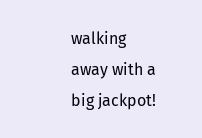walking away with a big jackpot!